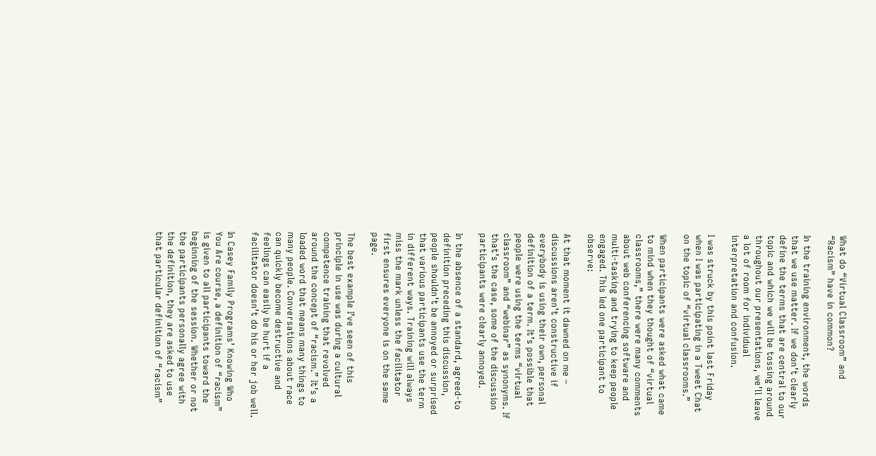What do “Virtual Classroom” and “Racism” have in common?

In the training environment, the words that we use matter. If we don’t clearly define the terms that are central to our topic and which we will be tossing around throughout our presentations, we’ll leave a lot of room for individual interpretation and confusion.

I was struck by this point last Friday when I was participating in a Tweet Chat on the topic of “virtual classrooms.”

When participants were asked what came to mind when they thought of “virtual classrooms,” there were many comments about web conferencing software and multi-tasking and trying to keep people engaged. This led one participant to observe:

At that moment it dawned on me – discussions aren’t constructive if everybody is using their own, personal definition of a term. It’s possible that people were using the terms “virtual classroom” and “webinar” as synonyms. If that’s the case, some of the discussion participants were clearly annoyed.

In the absence of a standard, agreed-to definition preceding this discussion, people shouldn’t be annoyed or surprised that various participants use the term in different ways. Training will always miss the mark unless the facilitator first ensures everyone is on the same page.

The best example I’ve seen of this principle in use was during a cultural competence training that revolved around the concept of “racism.” It’s a loaded word that means many things to many people. Conversations about race can quickly become destructive and feelings can easily be hurt if a facilitator doesn’t do his or her job well.

In Casey Family Programs’ Knowing Who You Are course, a definition of “racism” is given to all participants toward the beginning of the session. Whether or not the participants personally agree with the definition, they are asked to use that particular definition of “racism”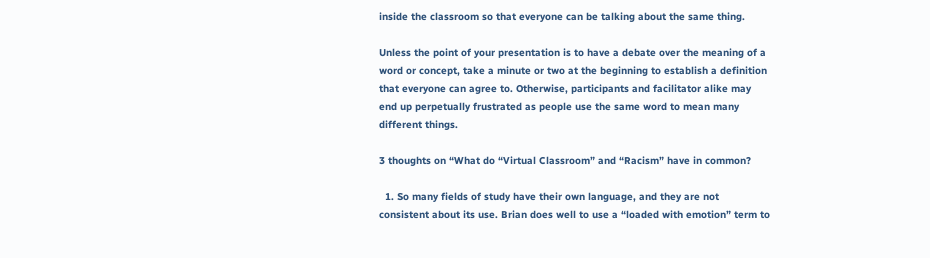inside the classroom so that everyone can be talking about the same thing.

Unless the point of your presentation is to have a debate over the meaning of a word or concept, take a minute or two at the beginning to establish a definition that everyone can agree to. Otherwise, participants and facilitator alike may end up perpetually frustrated as people use the same word to mean many different things.

3 thoughts on “What do “Virtual Classroom” and “Racism” have in common?

  1. So many fields of study have their own language, and they are not consistent about its use. Brian does well to use a “loaded with emotion” term to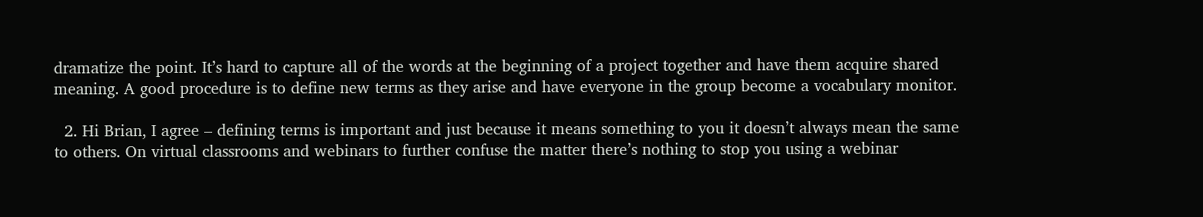dramatize the point. It’s hard to capture all of the words at the beginning of a project together and have them acquire shared meaning. A good procedure is to define new terms as they arise and have everyone in the group become a vocabulary monitor.

  2. Hi Brian, I agree – defining terms is important and just because it means something to you it doesn’t always mean the same to others. On virtual classrooms and webinars to further confuse the matter there’s nothing to stop you using a webinar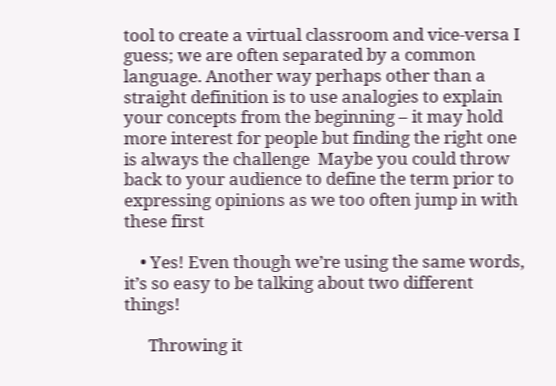tool to create a virtual classroom and vice-versa I guess; we are often separated by a common language. Another way perhaps other than a straight definition is to use analogies to explain your concepts from the beginning – it may hold more interest for people but finding the right one is always the challenge  Maybe you could throw back to your audience to define the term prior to expressing opinions as we too often jump in with these first

    • Yes! Even though we’re using the same words, it’s so easy to be talking about two different things!

      Throwing it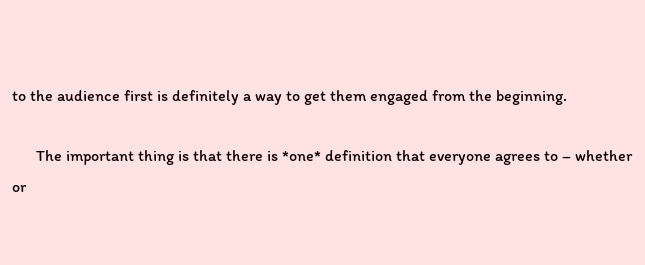to the audience first is definitely a way to get them engaged from the beginning.

      The important thing is that there is *one* definition that everyone agrees to – whether or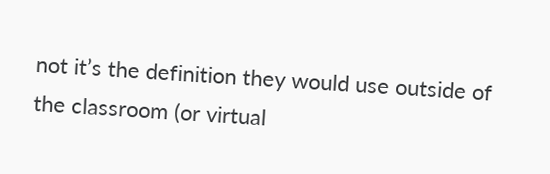not it’s the definition they would use outside of the classroom (or virtual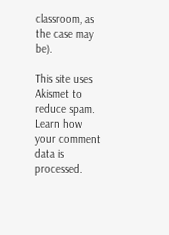classroom, as the case may be).

This site uses Akismet to reduce spam. Learn how your comment data is processed.